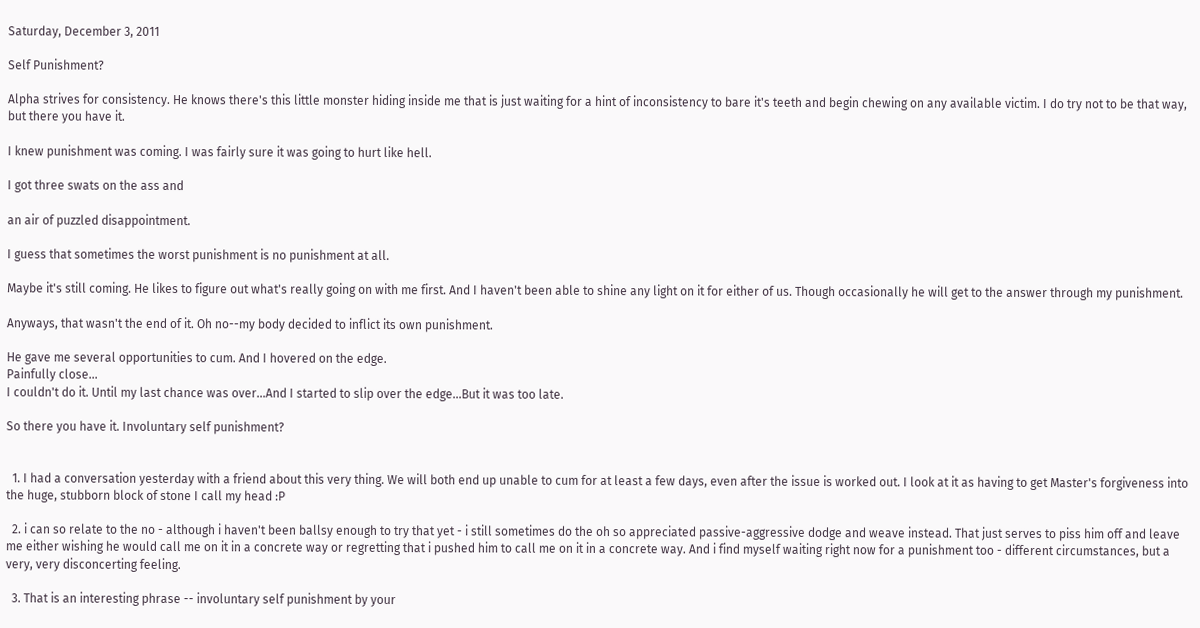Saturday, December 3, 2011

Self Punishment?

Alpha strives for consistency. He knows there's this little monster hiding inside me that is just waiting for a hint of inconsistency to bare it's teeth and begin chewing on any available victim. I do try not to be that way, but there you have it.

I knew punishment was coming. I was fairly sure it was going to hurt like hell.

I got three swats on the ass and

an air of puzzled disappointment.

I guess that sometimes the worst punishment is no punishment at all.

Maybe it's still coming. He likes to figure out what's really going on with me first. And I haven't been able to shine any light on it for either of us. Though occasionally he will get to the answer through my punishment.

Anyways, that wasn't the end of it. Oh no--my body decided to inflict its own punishment.

He gave me several opportunities to cum. And I hovered on the edge.
Painfully close...
I couldn't do it. Until my last chance was over...And I started to slip over the edge...But it was too late.

So there you have it. Involuntary self punishment?


  1. I had a conversation yesterday with a friend about this very thing. We will both end up unable to cum for at least a few days, even after the issue is worked out. I look at it as having to get Master's forgiveness into the huge, stubborn block of stone I call my head :P

  2. i can so relate to the no - although i haven't been ballsy enough to try that yet - i still sometimes do the oh so appreciated passive-aggressive dodge and weave instead. That just serves to piss him off and leave me either wishing he would call me on it in a concrete way or regretting that i pushed him to call me on it in a concrete way. And i find myself waiting right now for a punishment too - different circumstances, but a very, very disconcerting feeling.

  3. That is an interesting phrase -- involuntary self punishment by your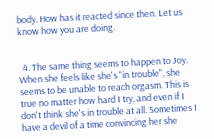body. How has it reacted since then. Let us know how you are doing.


  4. The same thing seems to happen to Joy. When she feels like she's "in trouble", she seems to be unable to reach orgasm. This is true no matter how hard I try, and even if I don't think she's in trouble at all. Sometimes I have a devil of a time convincing her she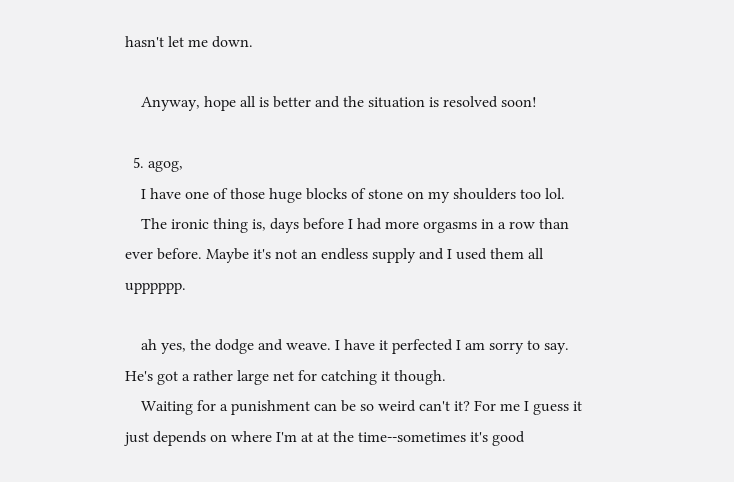hasn't let me down.

    Anyway, hope all is better and the situation is resolved soon!

  5. agog,
    I have one of those huge blocks of stone on my shoulders too lol.
    The ironic thing is, days before I had more orgasms in a row than ever before. Maybe it's not an endless supply and I used them all upppppp.

    ah yes, the dodge and weave. I have it perfected I am sorry to say. He's got a rather large net for catching it though.
    Waiting for a punishment can be so weird can't it? For me I guess it just depends on where I'm at at the time--sometimes it's good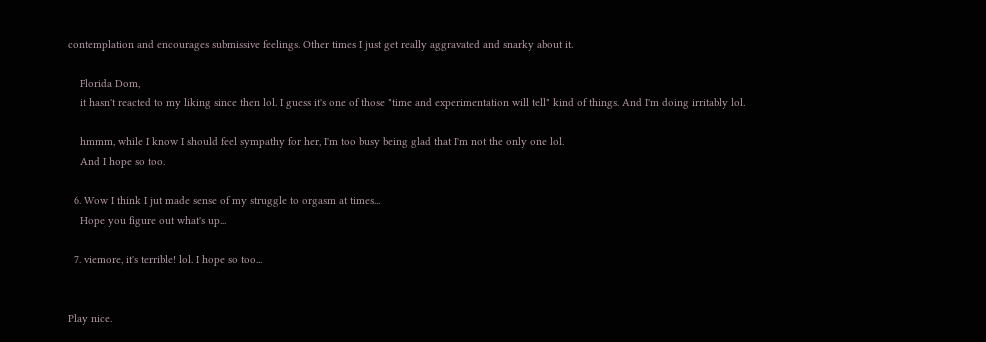contemplation and encourages submissive feelings. Other times I just get really aggravated and snarky about it.

    Florida Dom,
    it hasn't reacted to my liking since then lol. I guess it's one of those "time and experimentation will tell" kind of things. And I'm doing irritably lol.

    hmmm, while I know I should feel sympathy for her, I'm too busy being glad that I'm not the only one lol.
    And I hope so too.

  6. Wow I think I jut made sense of my struggle to orgasm at times...
    Hope you figure out what's up...

  7. viemore, it's terrible! lol. I hope so too...


Play nice.